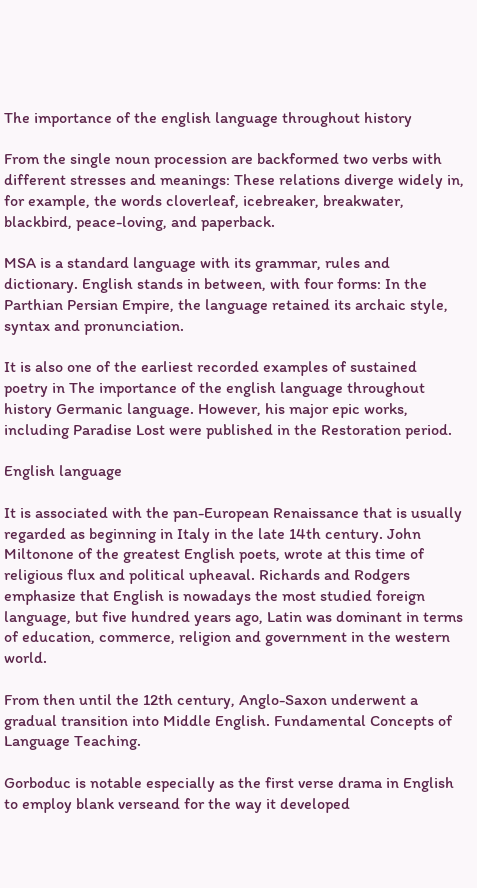The importance of the english language throughout history

From the single noun procession are backformed two verbs with different stresses and meanings: These relations diverge widely in, for example, the words cloverleaf, icebreaker, breakwater, blackbird, peace-loving, and paperback.

MSA is a standard language with its grammar, rules and dictionary. English stands in between, with four forms: In the Parthian Persian Empire, the language retained its archaic style, syntax and pronunciation.

It is also one of the earliest recorded examples of sustained poetry in The importance of the english language throughout history Germanic language. However, his major epic works, including Paradise Lost were published in the Restoration period.

English language

It is associated with the pan-European Renaissance that is usually regarded as beginning in Italy in the late 14th century. John Miltonone of the greatest English poets, wrote at this time of religious flux and political upheaval. Richards and Rodgers emphasize that English is nowadays the most studied foreign language, but five hundred years ago, Latin was dominant in terms of education, commerce, religion and government in the western world.

From then until the 12th century, Anglo-Saxon underwent a gradual transition into Middle English. Fundamental Concepts of Language Teaching.

Gorboduc is notable especially as the first verse drama in English to employ blank verseand for the way it developed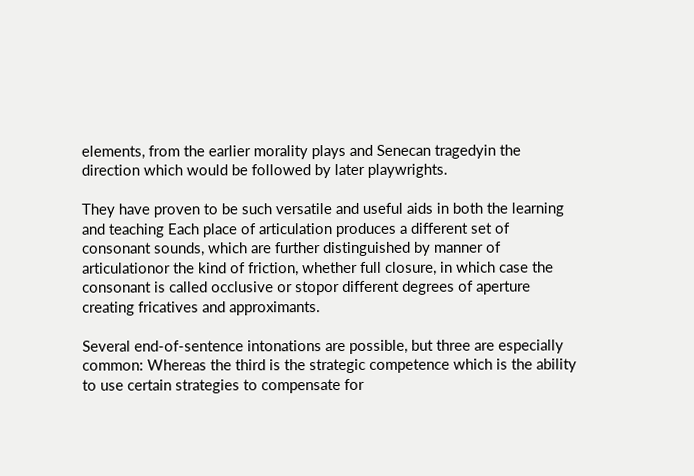elements, from the earlier morality plays and Senecan tragedyin the direction which would be followed by later playwrights.

They have proven to be such versatile and useful aids in both the learning and teaching Each place of articulation produces a different set of consonant sounds, which are further distinguished by manner of articulationor the kind of friction, whether full closure, in which case the consonant is called occlusive or stopor different degrees of aperture creating fricatives and approximants.

Several end-of-sentence intonations are possible, but three are especially common: Whereas the third is the strategic competence which is the ability to use certain strategies to compensate for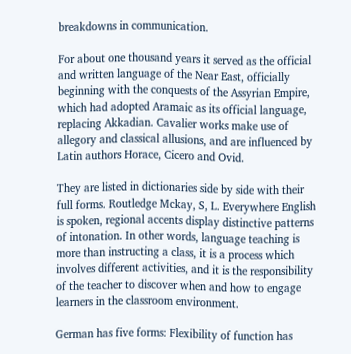breakdowns in communication.

For about one thousand years it served as the official and written language of the Near East, officially beginning with the conquests of the Assyrian Empire, which had adopted Aramaic as its official language, replacing Akkadian. Cavalier works make use of allegory and classical allusions, and are influenced by Latin authors Horace, Cicero and Ovid.

They are listed in dictionaries side by side with their full forms. Routledge Mckay, S, L. Everywhere English is spoken, regional accents display distinctive patterns of intonation. In other words, language teaching is more than instructing a class, it is a process which involves different activities, and it is the responsibility of the teacher to discover when and how to engage learners in the classroom environment.

German has five forms: Flexibility of function has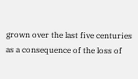grown over the last five centuries as a consequence of the loss of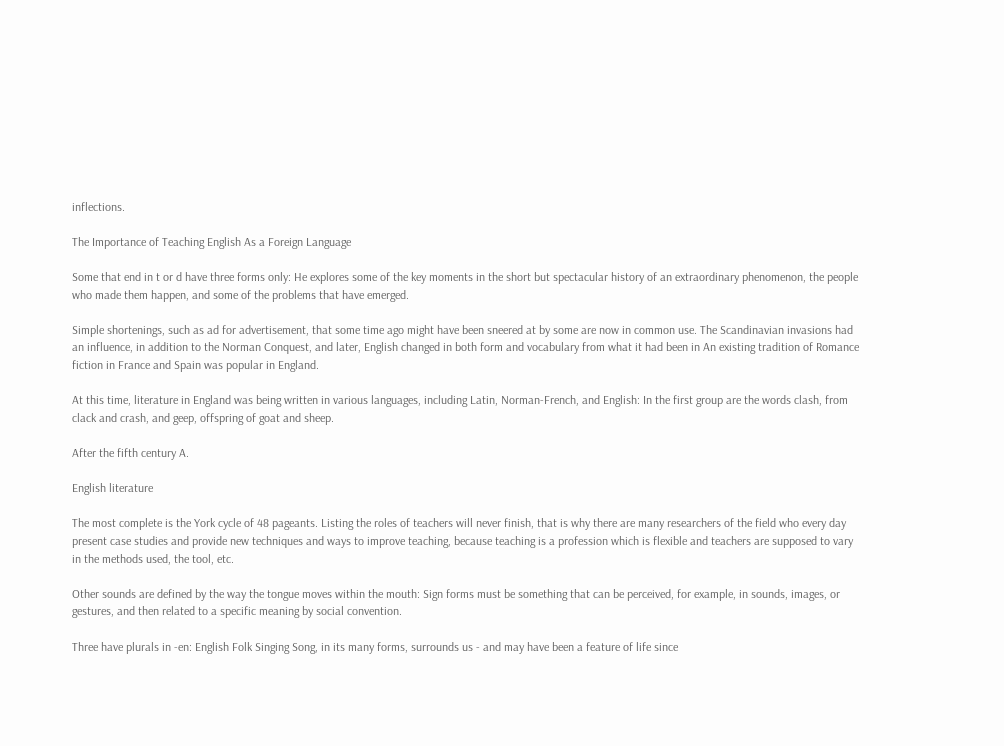inflections.

The Importance of Teaching English As a Foreign Language

Some that end in t or d have three forms only: He explores some of the key moments in the short but spectacular history of an extraordinary phenomenon, the people who made them happen, and some of the problems that have emerged.

Simple shortenings, such as ad for advertisement, that some time ago might have been sneered at by some are now in common use. The Scandinavian invasions had an influence, in addition to the Norman Conquest, and later, English changed in both form and vocabulary from what it had been in An existing tradition of Romance fiction in France and Spain was popular in England.

At this time, literature in England was being written in various languages, including Latin, Norman-French, and English: In the first group are the words clash, from clack and crash, and geep, offspring of goat and sheep.

After the fifth century A.

English literature

The most complete is the York cycle of 48 pageants. Listing the roles of teachers will never finish, that is why there are many researchers of the field who every day present case studies and provide new techniques and ways to improve teaching, because teaching is a profession which is flexible and teachers are supposed to vary in the methods used, the tool, etc.

Other sounds are defined by the way the tongue moves within the mouth: Sign forms must be something that can be perceived, for example, in sounds, images, or gestures, and then related to a specific meaning by social convention.

Three have plurals in -en: English Folk Singing Song, in its many forms, surrounds us - and may have been a feature of life since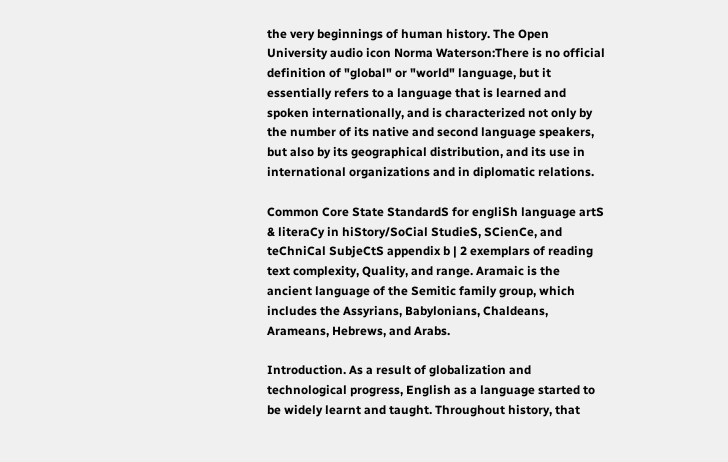the very beginnings of human history. The Open University audio icon Norma Waterson:There is no official definition of "global" or "world" language, but it essentially refers to a language that is learned and spoken internationally, and is characterized not only by the number of its native and second language speakers, but also by its geographical distribution, and its use in international organizations and in diplomatic relations.

Common Core State StandardS for engliSh language artS & literaCy in hiStory/SoCial StudieS, SCienCe, and teChniCal SubjeCtS appendix b | 2 exemplars of reading text complexity, Quality, and range. Aramaic is the ancient language of the Semitic family group, which includes the Assyrians, Babylonians, Chaldeans, Arameans, Hebrews, and Arabs.

Introduction. As a result of globalization and technological progress, English as a language started to be widely learnt and taught. Throughout history, that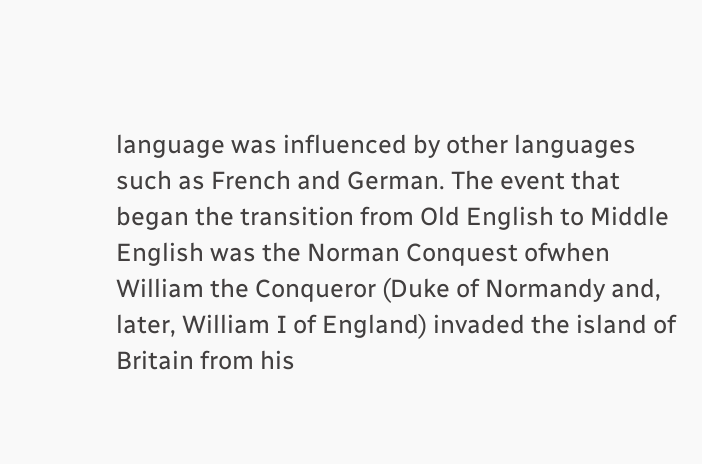language was influenced by other languages such as French and German. The event that began the transition from Old English to Middle English was the Norman Conquest ofwhen William the Conqueror (Duke of Normandy and, later, William I of England) invaded the island of Britain from his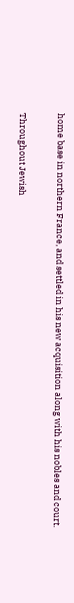home base in northern France, and settled in his new acquisition along with his nobles and court.

Throughout Jewish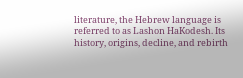literature, the Hebrew language is referred to as Lashon HaKodesh. Its history, origins, decline, and rebirth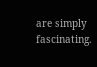are simply fascinating.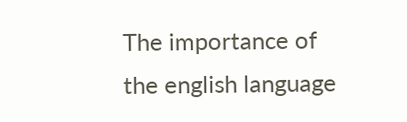The importance of the english language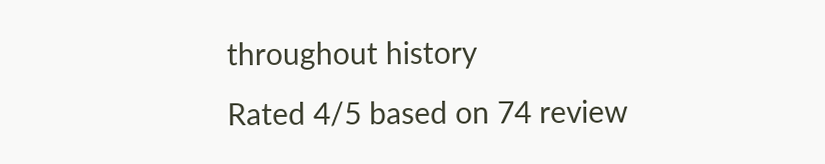throughout history
Rated 4/5 based on 74 review